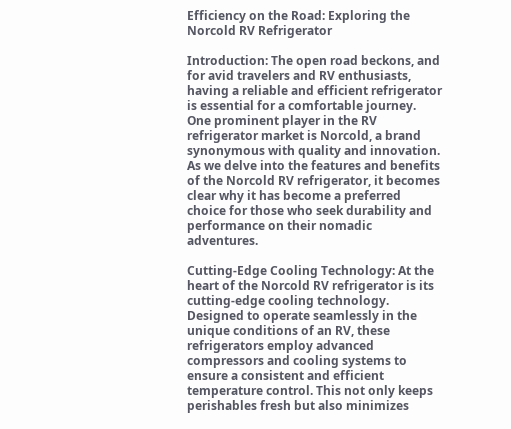Efficiency on the Road: Exploring the Norcold RV Refrigerator

Introduction: The open road beckons, and for avid travelers and RV enthusiasts, having a reliable and efficient refrigerator is essential for a comfortable journey. One prominent player in the RV refrigerator market is Norcold, a brand synonymous with quality and innovation. As we delve into the features and benefits of the Norcold RV refrigerator, it becomes clear why it has become a preferred choice for those who seek durability and performance on their nomadic adventures.

Cutting-Edge Cooling Technology: At the heart of the Norcold RV refrigerator is its cutting-edge cooling technology. Designed to operate seamlessly in the unique conditions of an RV, these refrigerators employ advanced compressors and cooling systems to ensure a consistent and efficient temperature control. This not only keeps perishables fresh but also minimizes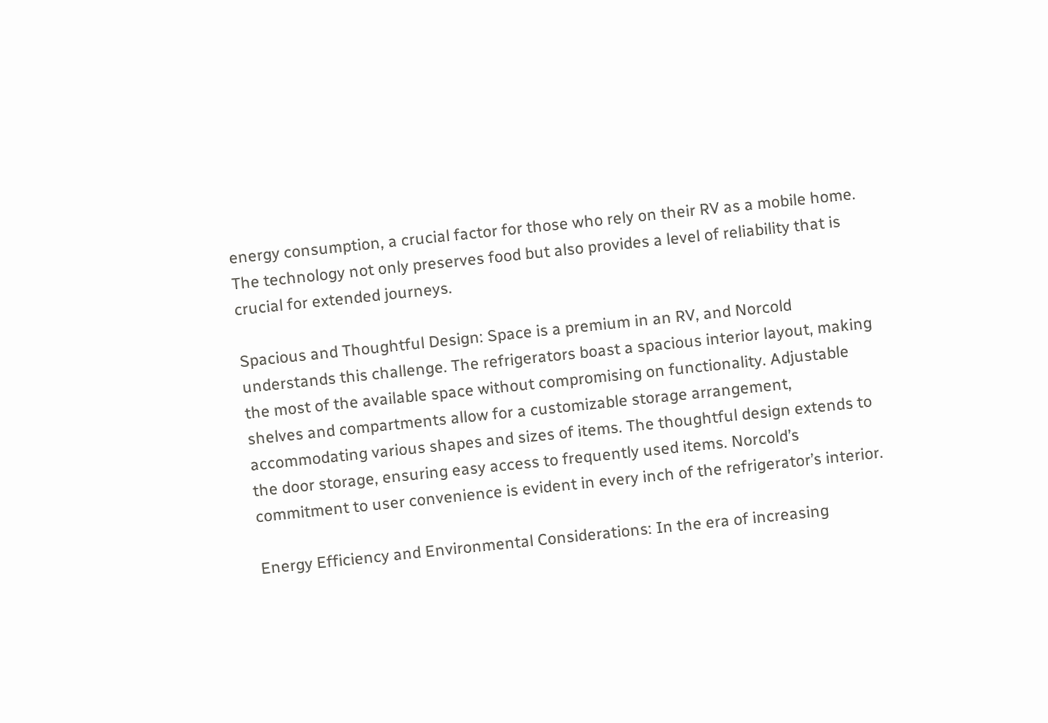energy consumption, a crucial factor for those who rely on their RV as a mobile home. The technology not only preserves food but also provides a level of reliability that is crucial for extended journeys.

Spacious and Thoughtful Design: Space is a premium in an RV, and Norcold understands this challenge. The refrigerators boast a spacious interior layout, making the most of the available space without compromising on functionality. Adjustable shelves and compartments allow for a customizable storage arrangement, accommodating various shapes and sizes of items. The thoughtful design extends to the door storage, ensuring easy access to frequently used items. Norcold’s commitment to user convenience is evident in every inch of the refrigerator’s interior.

Energy Efficiency and Environmental Considerations: In the era of increasing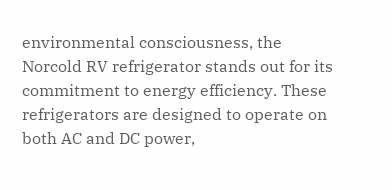environmental consciousness, the Norcold RV refrigerator stands out for its commitment to energy efficiency. These refrigerators are designed to operate on both AC and DC power,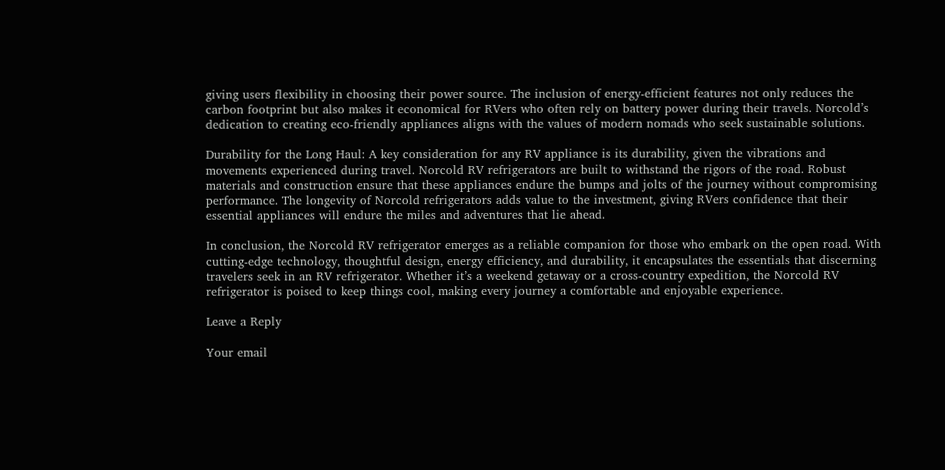giving users flexibility in choosing their power source. The inclusion of energy-efficient features not only reduces the carbon footprint but also makes it economical for RVers who often rely on battery power during their travels. Norcold’s dedication to creating eco-friendly appliances aligns with the values of modern nomads who seek sustainable solutions.

Durability for the Long Haul: A key consideration for any RV appliance is its durability, given the vibrations and movements experienced during travel. Norcold RV refrigerators are built to withstand the rigors of the road. Robust materials and construction ensure that these appliances endure the bumps and jolts of the journey without compromising performance. The longevity of Norcold refrigerators adds value to the investment, giving RVers confidence that their essential appliances will endure the miles and adventures that lie ahead.

In conclusion, the Norcold RV refrigerator emerges as a reliable companion for those who embark on the open road. With cutting-edge technology, thoughtful design, energy efficiency, and durability, it encapsulates the essentials that discerning travelers seek in an RV refrigerator. Whether it’s a weekend getaway or a cross-country expedition, the Norcold RV refrigerator is poised to keep things cool, making every journey a comfortable and enjoyable experience.

Leave a Reply

Your email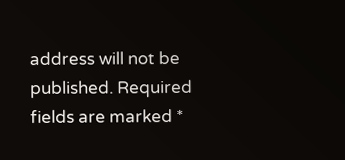address will not be published. Required fields are marked *